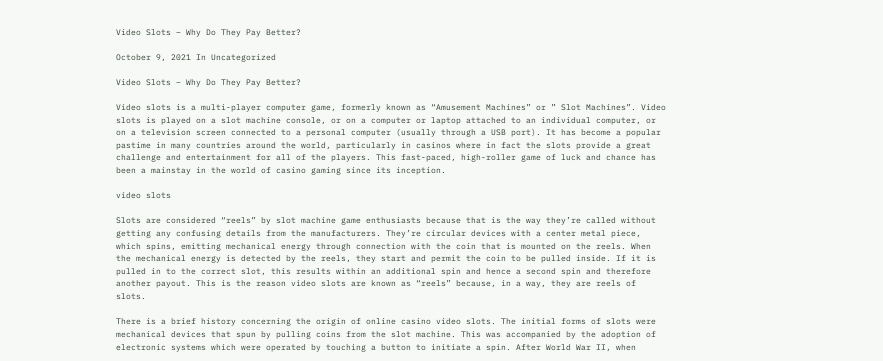Video Slots – Why Do They Pay Better?

October 9, 2021 In Uncategorized

Video Slots – Why Do They Pay Better?

Video slots is a multi-player computer game, formerly known as “Amusement Machines” or ” Slot Machines”. Video slots is played on a slot machine console, or on a computer or laptop attached to an individual computer, or on a television screen connected to a personal computer (usually through a USB port). It has become a popular pastime in many countries around the world, particularly in casinos where in fact the slots provide a great challenge and entertainment for all of the players. This fast-paced, high-roller game of luck and chance has been a mainstay in the world of casino gaming since its inception.

video slots

Slots are considered “reels” by slot machine game enthusiasts because that is the way they’re called without getting any confusing details from the manufacturers. They’re circular devices with a center metal piece, which spins, emitting mechanical energy through connection with the coin that is mounted on the reels. When the mechanical energy is detected by the reels, they start and permit the coin to be pulled inside. If it is pulled in to the correct slot, this results within an additional spin and hence a second spin and therefore another payout. This is the reason video slots are known as “reels” because, in a way, they are reels of slots.

There is a brief history concerning the origin of online casino video slots. The initial forms of slots were mechanical devices that spun by pulling coins from the slot machine. This was accompanied by the adoption of electronic systems which were operated by touching a button to initiate a spin. After World War II, when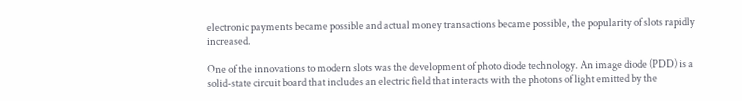electronic payments became possible and actual money transactions became possible, the popularity of slots rapidly increased.

One of the innovations to modern slots was the development of photo diode technology. An image diode (PDD) is a solid-state circuit board that includes an electric field that interacts with the photons of light emitted by the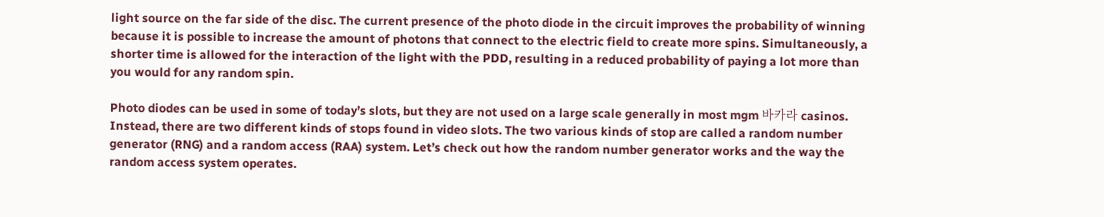light source on the far side of the disc. The current presence of the photo diode in the circuit improves the probability of winning because it is possible to increase the amount of photons that connect to the electric field to create more spins. Simultaneously, a shorter time is allowed for the interaction of the light with the PDD, resulting in a reduced probability of paying a lot more than you would for any random spin.

Photo diodes can be used in some of today’s slots, but they are not used on a large scale generally in most mgm 바카라 casinos. Instead, there are two different kinds of stops found in video slots. The two various kinds of stop are called a random number generator (RNG) and a random access (RAA) system. Let’s check out how the random number generator works and the way the random access system operates.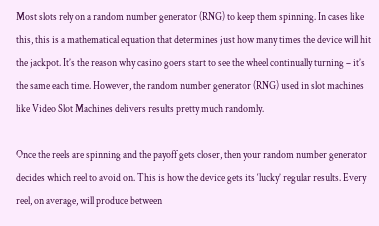Most slots rely on a random number generator (RNG) to keep them spinning. In cases like this, this is a mathematical equation that determines just how many times the device will hit the jackpot. It’s the reason why casino goers start to see the wheel continually turning – it’s the same each time. However, the random number generator (RNG) used in slot machines like Video Slot Machines delivers results pretty much randomly.

Once the reels are spinning and the payoff gets closer, then your random number generator decides which reel to avoid on. This is how the device gets its ‘lucky’ regular results. Every reel, on average, will produce between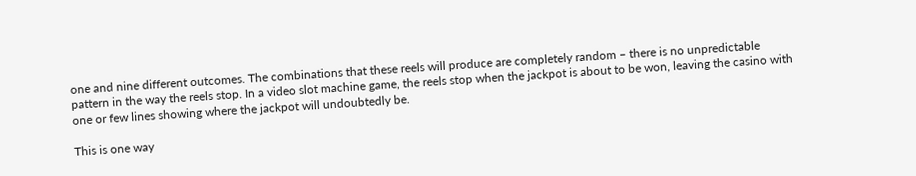one and nine different outcomes. The combinations that these reels will produce are completely random – there is no unpredictable pattern in the way the reels stop. In a video slot machine game, the reels stop when the jackpot is about to be won, leaving the casino with one or few lines showing where the jackpot will undoubtedly be.

This is one way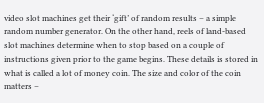video slot machines get their ‘gift’ of random results – a simple random number generator. On the other hand, reels of land-based slot machines determine when to stop based on a couple of instructions given prior to the game begins. These details is stored in what is called a lot of money coin. The size and color of the coin matters –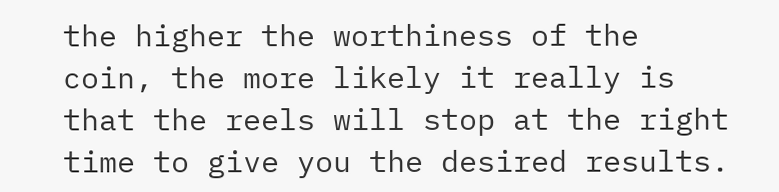the higher the worthiness of the coin, the more likely it really is that the reels will stop at the right time to give you the desired results.